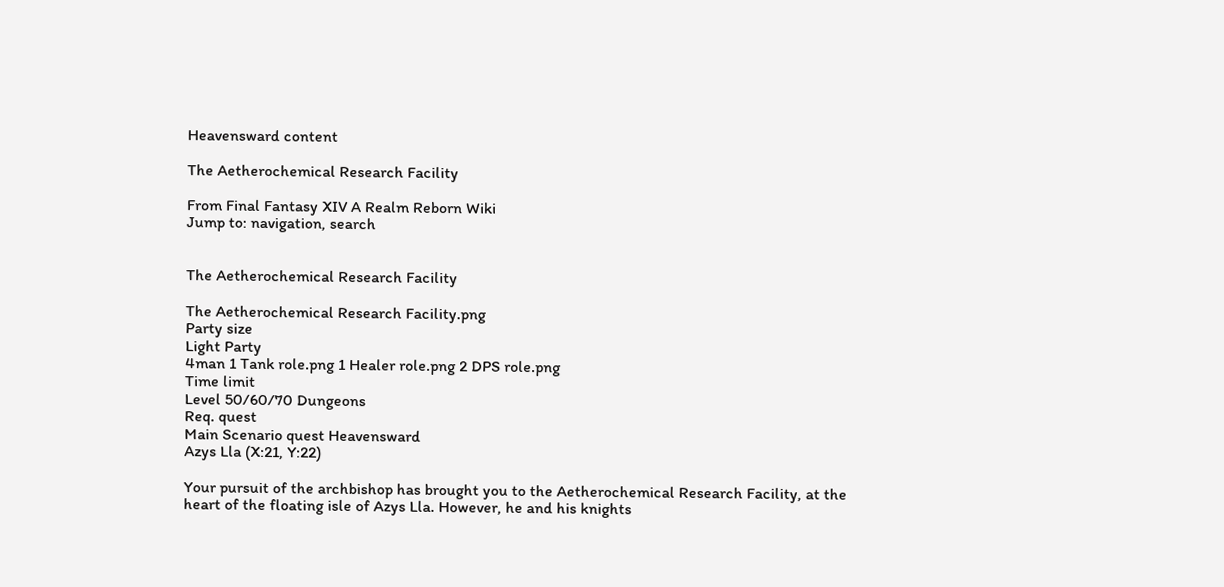Heavensward content

The Aetherochemical Research Facility

From Final Fantasy XIV A Realm Reborn Wiki
Jump to: navigation, search


The Aetherochemical Research Facility

The Aetherochemical Research Facility.png
Party size
Light Party
4man 1 Tank role.png 1 Healer role.png 2 DPS role.png
Time limit
Level 50/60/70 Dungeons
Req. quest
Main Scenario quest Heavensward
Azys Lla (X:21, Y:22)

Your pursuit of the archbishop has brought you to the Aetherochemical Research Facility, at the heart of the floating isle of Azys Lla. However, he and his knights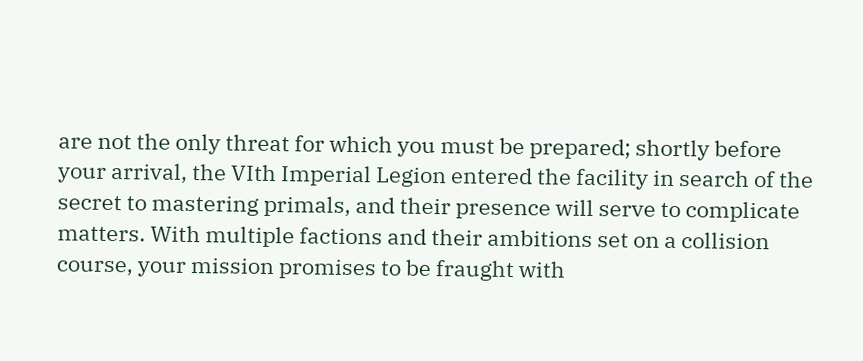are not the only threat for which you must be prepared; shortly before your arrival, the VIth Imperial Legion entered the facility in search of the secret to mastering primals, and their presence will serve to complicate matters. With multiple factions and their ambitions set on a collision course, your mission promises to be fraught with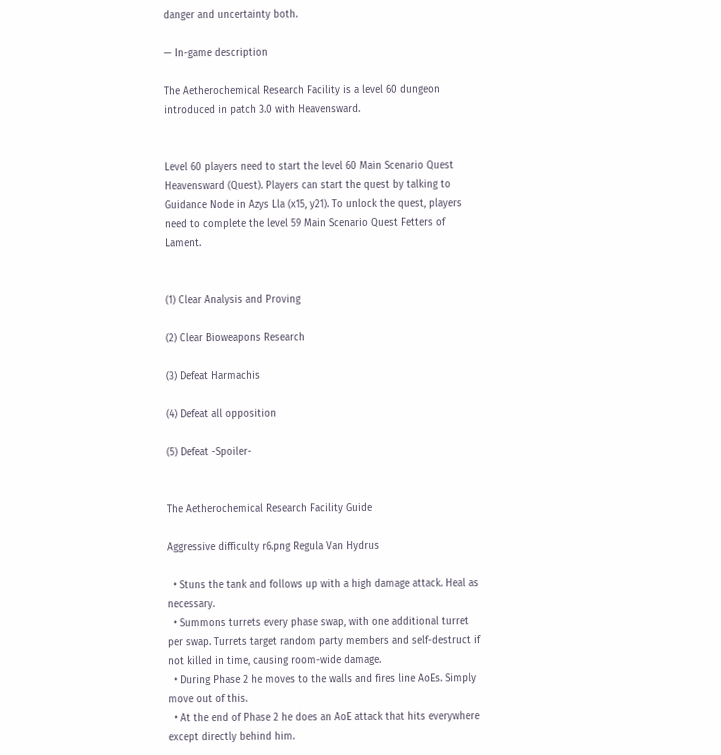danger and uncertainty both.

— In-game description

The Aetherochemical Research Facility is a level 60 dungeon introduced in patch 3.0 with Heavensward.


Level 60 players need to start the level 60 Main Scenario Quest Heavensward (Quest). Players can start the quest by talking to Guidance Node in Azys Lla (x15, y21). To unlock the quest, players need to complete the level 59 Main Scenario Quest Fetters of Lament.


(1) Clear Analysis and Proving

(2) Clear Bioweapons Research

(3) Defeat Harmachis

(4) Defeat all opposition

(5) Defeat -Spoiler-


The Aetherochemical Research Facility Guide

Aggressive difficulty r6.png Regula Van Hydrus

  • Stuns the tank and follows up with a high damage attack. Heal as necessary.
  • Summons turrets every phase swap, with one additional turret per swap. Turrets target random party members and self-destruct if not killed in time, causing room-wide damage.
  • During Phase 2 he moves to the walls and fires line AoEs. Simply move out of this.
  • At the end of Phase 2 he does an AoE attack that hits everywhere except directly behind him.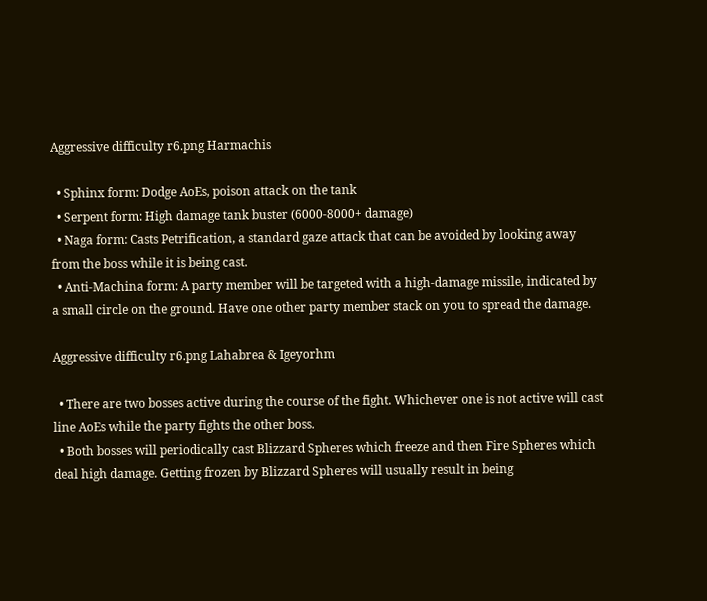Aggressive difficulty r6.png Harmachis

  • Sphinx form: Dodge AoEs, poison attack on the tank
  • Serpent form: High damage tank buster (6000-8000+ damage)
  • Naga form: Casts Petrification, a standard gaze attack that can be avoided by looking away from the boss while it is being cast.
  • Anti-Machina form: A party member will be targeted with a high-damage missile, indicated by a small circle on the ground. Have one other party member stack on you to spread the damage.

Aggressive difficulty r6.png Lahabrea & Igeyorhm

  • There are two bosses active during the course of the fight. Whichever one is not active will cast line AoEs while the party fights the other boss.
  • Both bosses will periodically cast Blizzard Spheres which freeze and then Fire Spheres which deal high damage. Getting frozen by Blizzard Spheres will usually result in being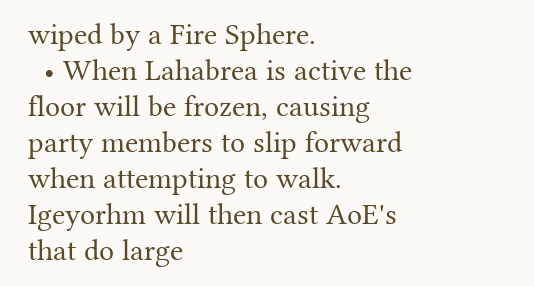wiped by a Fire Sphere.
  • When Lahabrea is active the floor will be frozen, causing party members to slip forward when attempting to walk. Igeyorhm will then cast AoE's that do large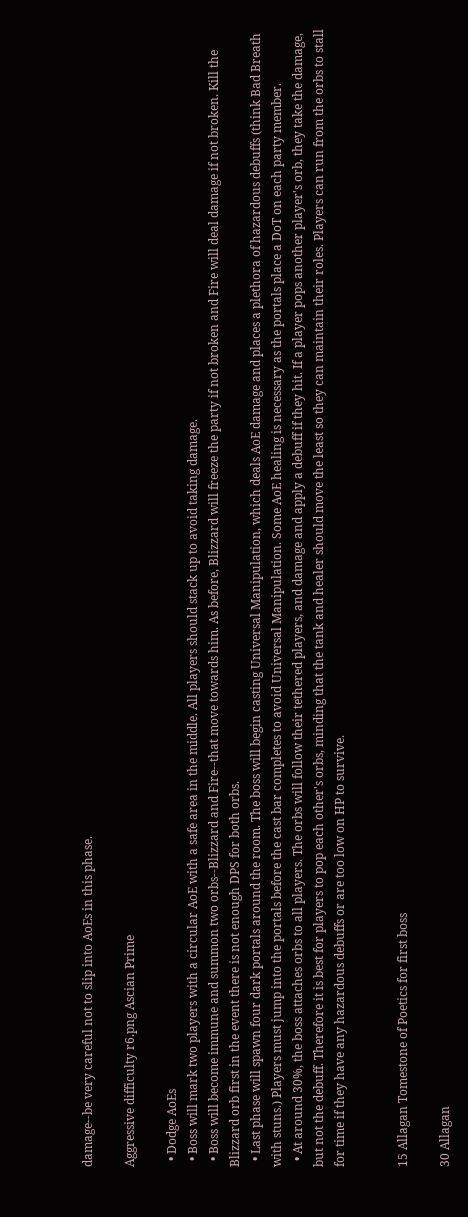damage--be very careful not to slip into AoEs in this phase.

Aggressive difficulty r6.png Ascian Prime

  • Dodge AoEs
  • Boss will mark two players with a circular AoE with a safe area in the middle. All players should stack up to avoid taking damage.
  • Boss will become immune and summon two orbs--Blizzard and Fire--that move towards him. As before, Blizzard will freeze the party if not broken and Fire will deal damage if not broken. Kill the Blizzard orb first in the event there is not enough DPS for both orbs.
  • Last phase will spawn four dark portals around the room. The boss will begin casting Universal Manipulation, which deals AoE damage and places a plethora of hazardous debuffs (think Bad Breath with stuns.) Players must jump into the portals before the cast bar completes to avoid Universal Manipulation. Some AoE healing is necessary as the portals place a DoT on each party member.
  • At around 30%, the boss attaches orbs to all players. The orbs will follow their tethered players, and damage and apply a debuff if they hit. If a player pops another player's orb, they take the damage, but not the debuff. Therefore it is best for players to pop each other's orbs, minding that the tank and healer should move the least so they can maintain their roles. Players can run from the orbs to stall for time if they have any hazardous debuffs or are too low on HP to survive.


15 Allagan Tomestone of Poetics for first boss

30 Allagan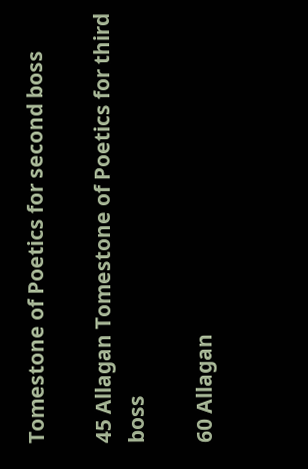Tomestone of Poetics for second boss

45 Allagan Tomestone of Poetics for third boss

60 Allagan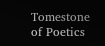Tomestone of Poetics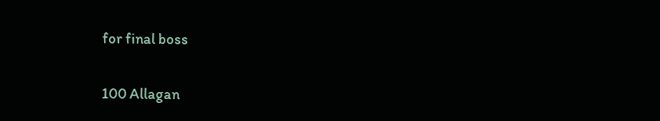for final boss

100 Allagan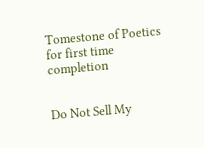Tomestone of Poetics for first time completion


Do Not Sell My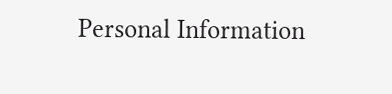Personal Information